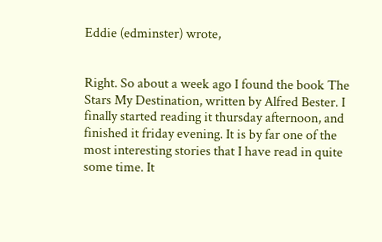Eddie (edminster) wrote,


Right. So about a week ago I found the book The Stars My Destination, written by Alfred Bester. I finally started reading it thursday afternoon, and finished it friday evening. It is by far one of the most interesting stories that I have read in quite some time. It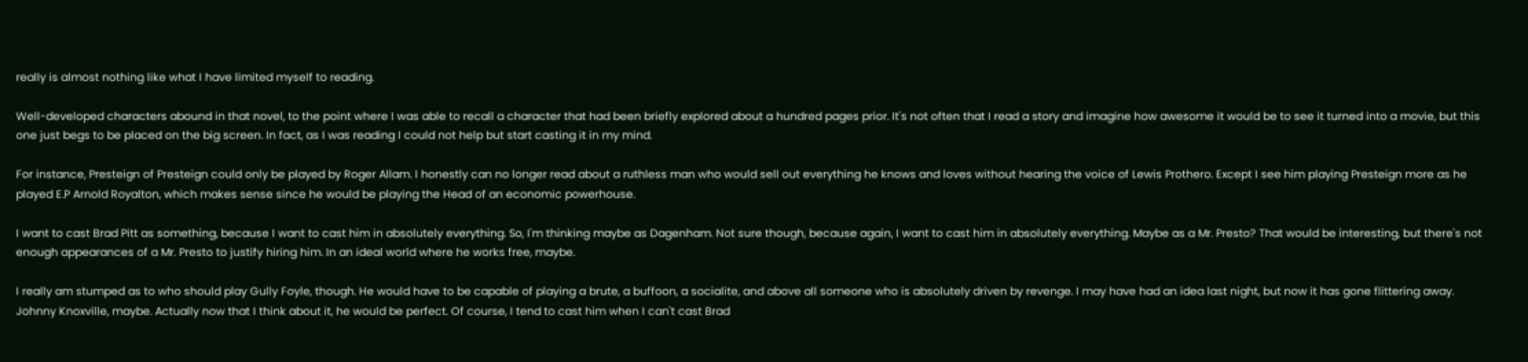really is almost nothing like what I have limited myself to reading.

Well-developed characters abound in that novel, to the point where I was able to recall a character that had been briefly explored about a hundred pages prior. It's not often that I read a story and imagine how awesome it would be to see it turned into a movie, but this one just begs to be placed on the big screen. In fact, as I was reading I could not help but start casting it in my mind.

For instance, Presteign of Presteign could only be played by Roger Allam. I honestly can no longer read about a ruthless man who would sell out everything he knows and loves without hearing the voice of Lewis Prothero. Except I see him playing Presteign more as he played E.P Arnold Royalton, which makes sense since he would be playing the Head of an economic powerhouse.

I want to cast Brad Pitt as something, because I want to cast him in absolutely everything. So, I'm thinking maybe as Dagenham. Not sure though, because again, I want to cast him in absolutely everything. Maybe as a Mr. Presto? That would be interesting, but there's not enough appearances of a Mr. Presto to justify hiring him. In an ideal world where he works free, maybe.

I really am stumped as to who should play Gully Foyle, though. He would have to be capable of playing a brute, a buffoon, a socialite, and above all someone who is absolutely driven by revenge. I may have had an idea last night, but now it has gone flittering away. Johnny Knoxville, maybe. Actually now that I think about it, he would be perfect. Of course, I tend to cast him when I can't cast Brad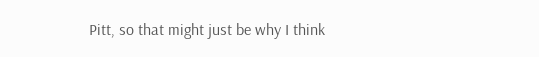Pitt, so that might just be why I think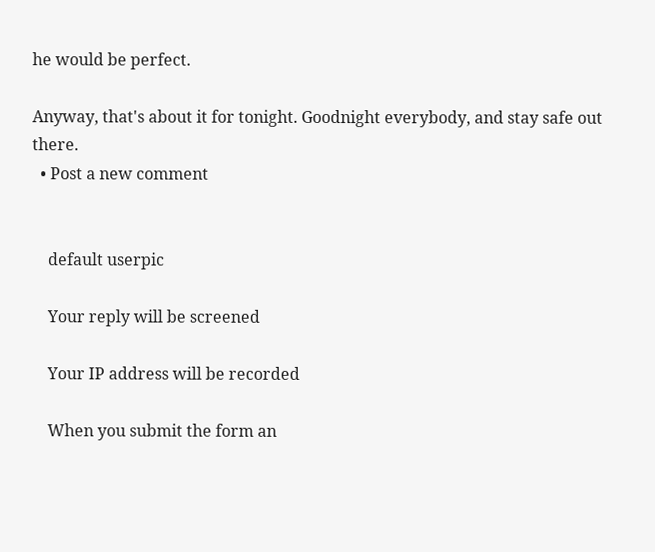he would be perfect.

Anyway, that's about it for tonight. Goodnight everybody, and stay safe out there.
  • Post a new comment


    default userpic

    Your reply will be screened

    Your IP address will be recorded

    When you submit the form an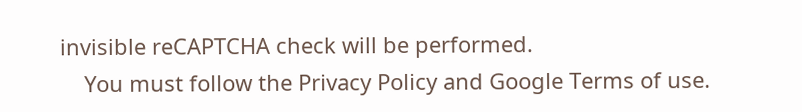invisible reCAPTCHA check will be performed.
    You must follow the Privacy Policy and Google Terms of use.